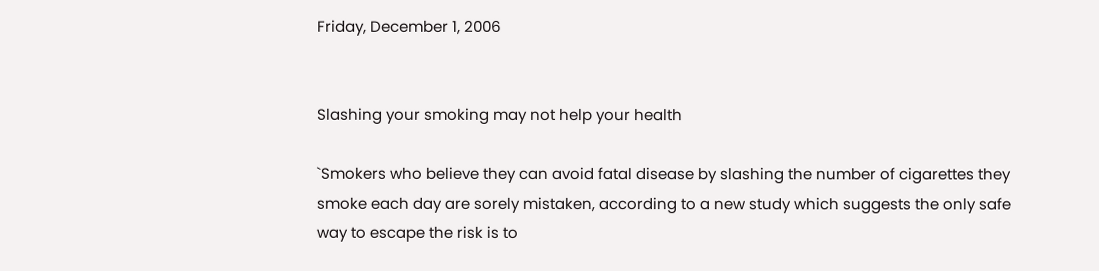Friday, December 1, 2006


Slashing your smoking may not help your health

`Smokers who believe they can avoid fatal disease by slashing the number of cigarettes they smoke each day are sorely mistaken, according to a new study which suggests the only safe way to escape the risk is to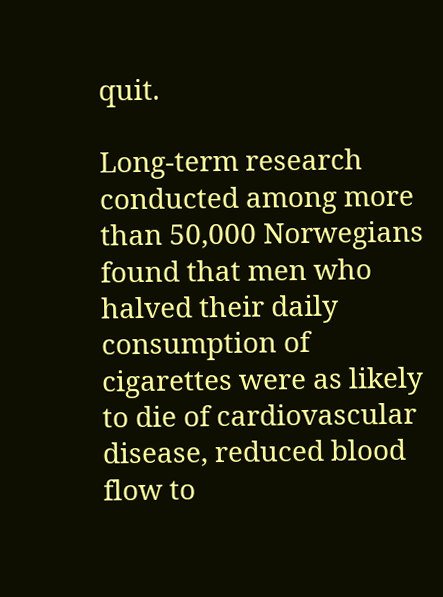quit.

Long-term research conducted among more than 50,000 Norwegians found that men who halved their daily consumption of cigarettes were as likely to die of cardiovascular disease, reduced blood flow to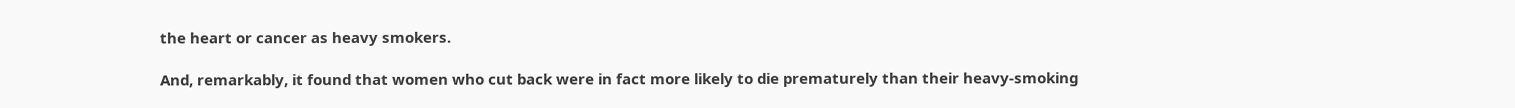the heart or cancer as heavy smokers.

And, remarkably, it found that women who cut back were in fact more likely to die prematurely than their heavy-smoking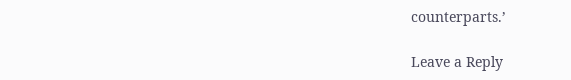counterparts.’

Leave a Reply